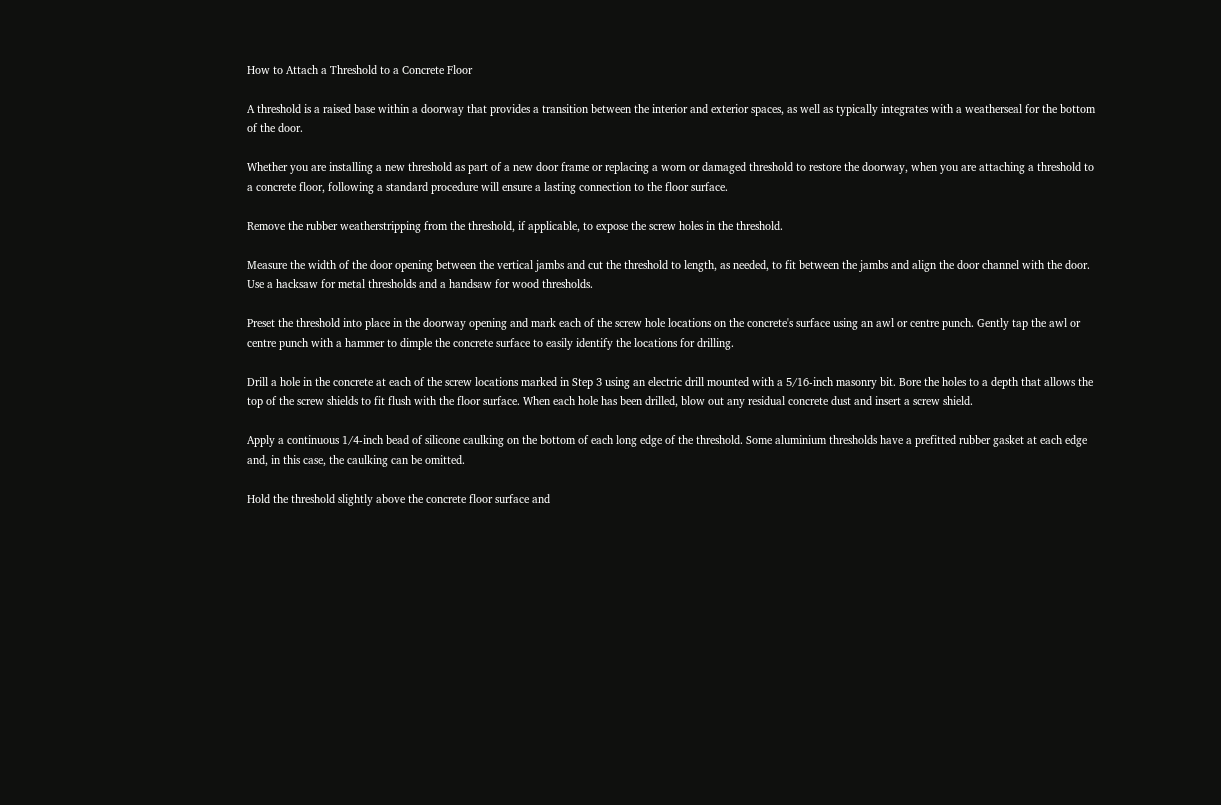How to Attach a Threshold to a Concrete Floor

A threshold is a raised base within a doorway that provides a transition between the interior and exterior spaces, as well as typically integrates with a weatherseal for the bottom of the door.

Whether you are installing a new threshold as part of a new door frame or replacing a worn or damaged threshold to restore the doorway, when you are attaching a threshold to a concrete floor, following a standard procedure will ensure a lasting connection to the floor surface.

Remove the rubber weatherstripping from the threshold, if applicable, to expose the screw holes in the threshold.

Measure the width of the door opening between the vertical jambs and cut the threshold to length, as needed, to fit between the jambs and align the door channel with the door. Use a hacksaw for metal thresholds and a handsaw for wood thresholds.

Preset the threshold into place in the doorway opening and mark each of the screw hole locations on the concrete's surface using an awl or centre punch. Gently tap the awl or centre punch with a hammer to dimple the concrete surface to easily identify the locations for drilling.

Drill a hole in the concrete at each of the screw locations marked in Step 3 using an electric drill mounted with a 5/16-inch masonry bit. Bore the holes to a depth that allows the top of the screw shields to fit flush with the floor surface. When each hole has been drilled, blow out any residual concrete dust and insert a screw shield.

Apply a continuous 1/4-inch bead of silicone caulking on the bottom of each long edge of the threshold. Some aluminium thresholds have a prefitted rubber gasket at each edge and, in this case, the caulking can be omitted.

Hold the threshold slightly above the concrete floor surface and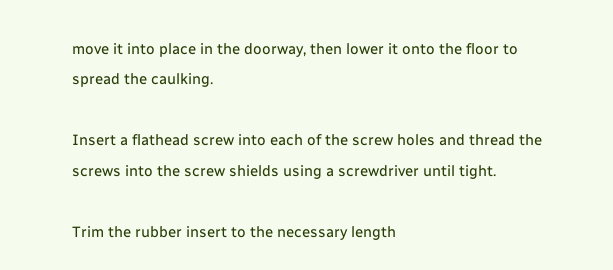move it into place in the doorway, then lower it onto the floor to spread the caulking.

Insert a flathead screw into each of the screw holes and thread the screws into the screw shields using a screwdriver until tight.

Trim the rubber insert to the necessary length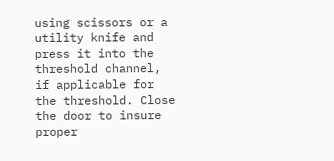using scissors or a utility knife and press it into the threshold channel, if applicable for the threshold. Close the door to insure proper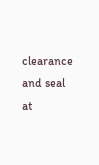clearance and seal at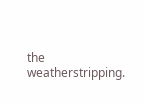the weatherstripping.